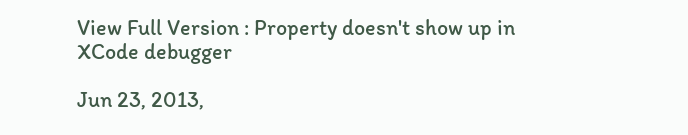View Full Version : Property doesn't show up in XCode debugger

Jun 23, 2013,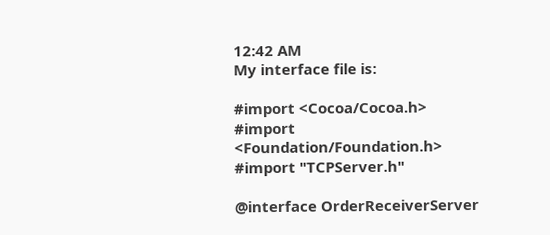12:42 AM
My interface file is:

#import <Cocoa/Cocoa.h>
#import <Foundation/Foundation.h>
#import "TCPServer.h"

@interface OrderReceiverServer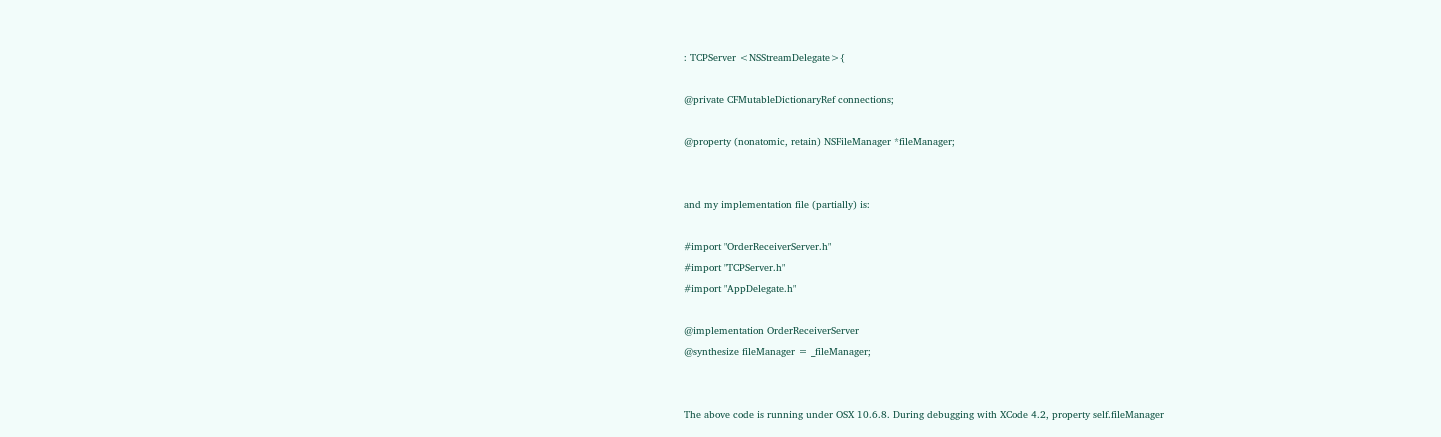: TCPServer <NSStreamDelegate>{

@private CFMutableDictionaryRef connections;

@property (nonatomic, retain) NSFileManager *fileManager;


and my implementation file (partially) is:

#import "OrderReceiverServer.h"
#import "TCPServer.h"
#import "AppDelegate.h"

@implementation OrderReceiverServer
@synthesize fileManager = _fileManager;


The above code is running under OSX 10.6.8. During debugging with XCode 4.2, property self.fileManager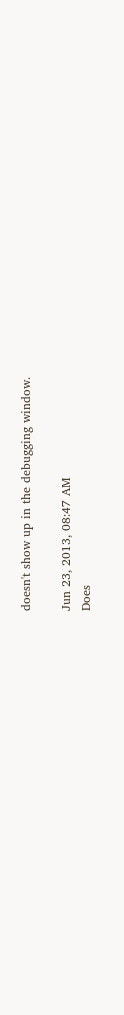doesn't show up in the debugging window.

Jun 23, 2013, 08:47 AM
Does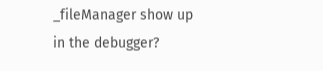_fileManager show up in the debugger?